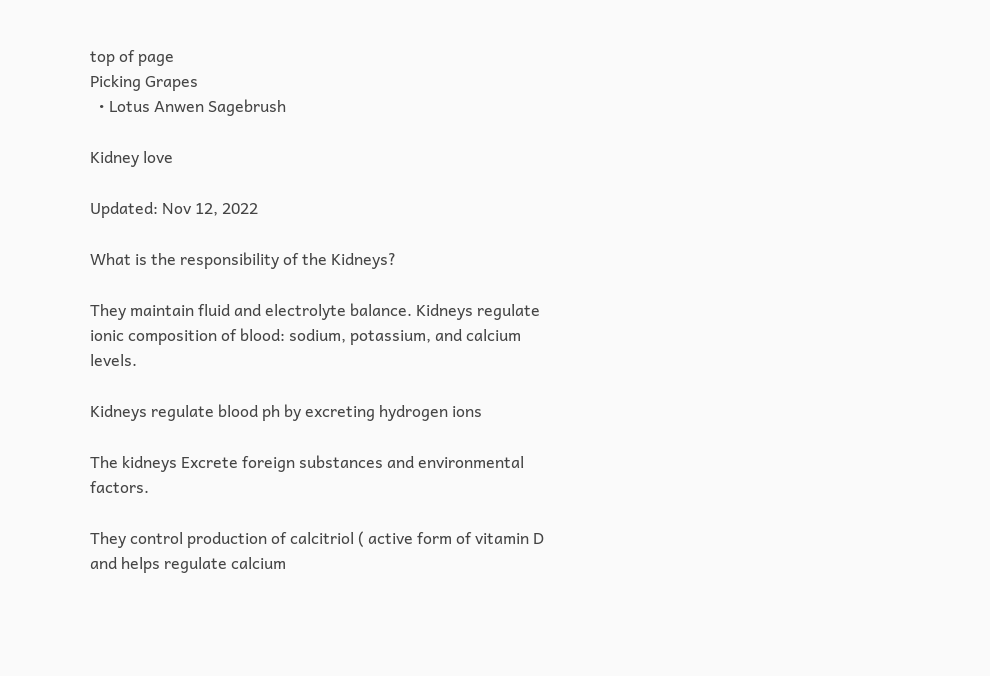top of page
Picking Grapes
  • Lotus Anwen Sagebrush

Kidney love

Updated: Nov 12, 2022

What is the responsibility of the Kidneys?

They maintain fluid and electrolyte balance. Kidneys regulate ionic composition of blood: sodium, potassium, and calcium levels.

Kidneys regulate blood ph by excreting hydrogen ions

The kidneys Excrete foreign substances and environmental factors.

They control production of calcitriol ( active form of vitamin D and helps regulate calcium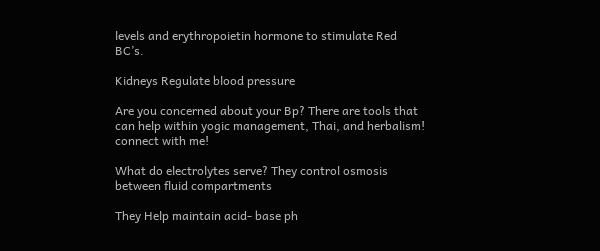levels and erythropoietin hormone to stimulate Red BC’s.

Kidneys Regulate blood pressure

Are you concerned about your Bp? There are tools that can help within yogic management, Thai, and herbalism! connect with me!

What do electrolytes serve? They control osmosis between fluid compartments

They Help maintain acid- base ph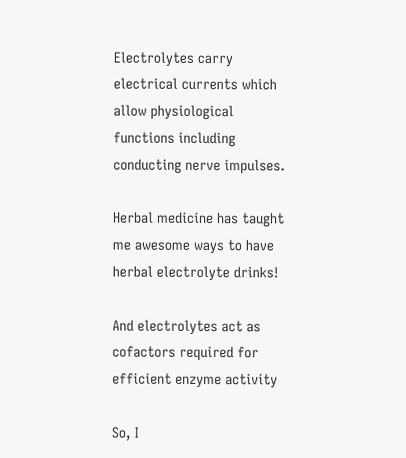Electrolytes carry electrical currents which allow physiological functions including conducting nerve impulses.

Herbal medicine has taught me awesome ways to have herbal electrolyte drinks!

And electrolytes act as cofactors required for efficient enzyme activity

So, I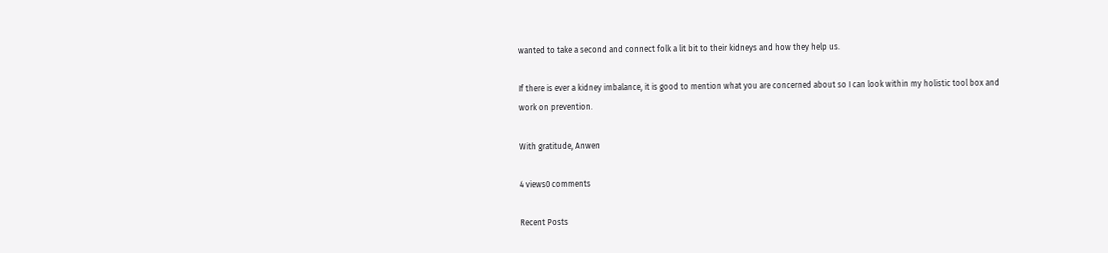wanted to take a second and connect folk a lit bit to their kidneys and how they help us.

If there is ever a kidney imbalance, it is good to mention what you are concerned about so I can look within my holistic tool box and work on prevention.

With gratitude, Anwen

4 views0 comments

Recent Posts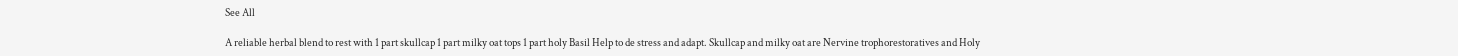See All

A reliable herbal blend to rest with 1 part skullcap 1 part milky oat tops 1 part holy Basil Help to de stress and adapt. Skullcap and milky oat are Nervine trophorestoratives and Holy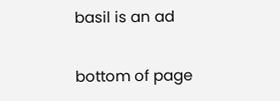basil is an ad

bottom of page